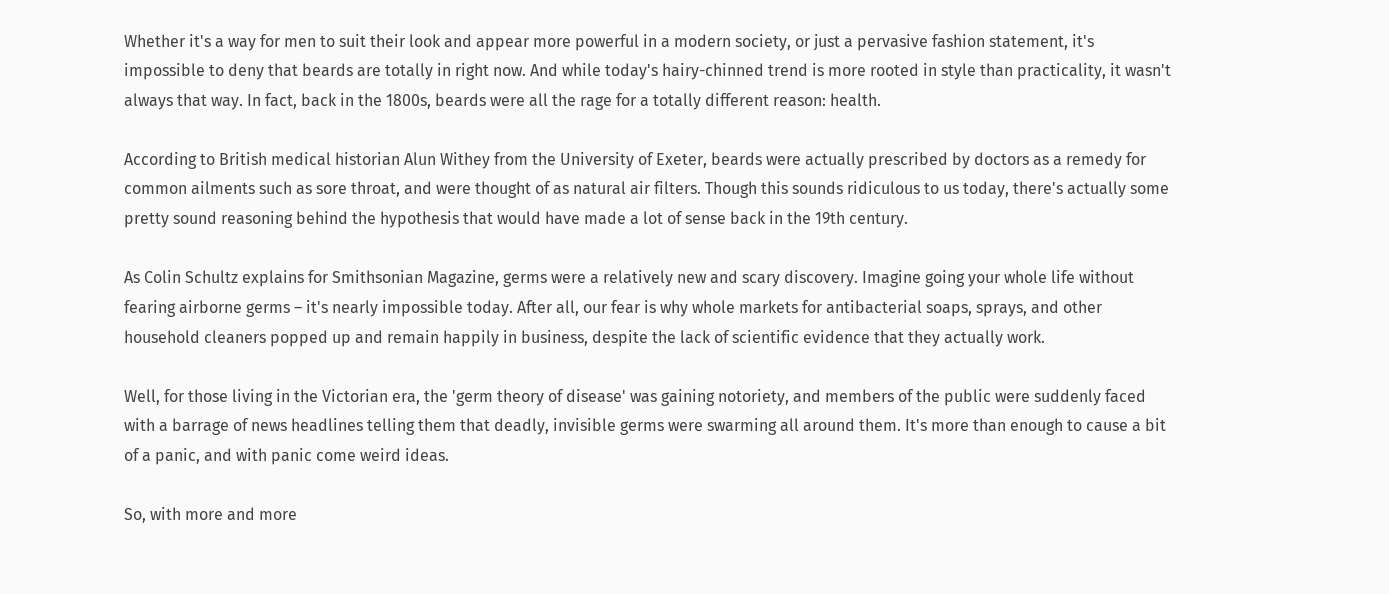Whether it's a way for men to suit their look and appear more powerful in a modern society, or just a pervasive fashion statement, it's impossible to deny that beards are totally in right now. And while today's hairy-chinned trend is more rooted in style than practicality, it wasn't always that way. In fact, back in the 1800s, beards were all the rage for a totally different reason: health.

According to British medical historian Alun Withey from the University of Exeter, beards were actually prescribed by doctors as a remedy for common ailments such as sore throat, and were thought of as natural air filters. Though this sounds ridiculous to us today, there's actually some pretty sound reasoning behind the hypothesis that would have made a lot of sense back in the 19th century.

As Colin Schultz explains for Smithsonian Magazine, germs were a relatively new and scary discovery. Imagine going your whole life without fearing airborne germs – it's nearly impossible today. After all, our fear is why whole markets for antibacterial soaps, sprays, and other household cleaners popped up and remain happily in business, despite the lack of scientific evidence that they actually work.

Well, for those living in the Victorian era, the 'germ theory of disease' was gaining notoriety, and members of the public were suddenly faced with a barrage of news headlines telling them that deadly, invisible germs were swarming all around them. It's more than enough to cause a bit of a panic, and with panic come weird ideas.

So, with more and more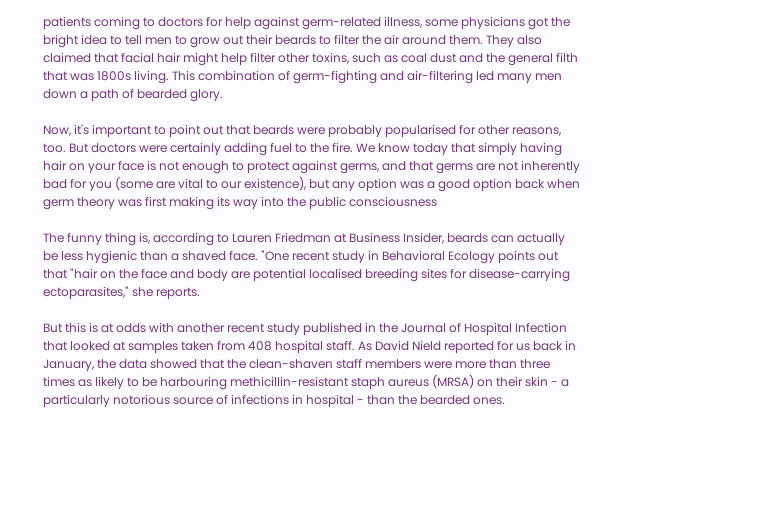patients coming to doctors for help against germ-related illness, some physicians got the bright idea to tell men to grow out their beards to filter the air around them. They also claimed that facial hair might help filter other toxins, such as coal dust and the general filth that was 1800s living. This combination of germ-fighting and air-filtering led many men down a path of bearded glory.

Now, it's important to point out that beards were probably popularised for other reasons, too. But doctors were certainly adding fuel to the fire. We know today that simply having hair on your face is not enough to protect against germs, and that germs are not inherently bad for you (some are vital to our existence), but any option was a good option back when germ theory was first making its way into the public consciousness

The funny thing is, according to Lauren Friedman at Business Insider, beards can actually be less hygienic than a shaved face. "One recent study in Behavioral Ecology points out that "hair on the face and body are potential localised breeding sites for disease-carrying ectoparasites," she reports.

But this is at odds with another recent study published in the Journal of Hospital Infection that looked at samples taken from 408 hospital staff. As David Nield reported for us back in January, the data showed that the clean-shaven staff members were more than three times as likely to be harbouring methicillin-resistant staph aureus (MRSA) on their skin - a particularly notorious source of infections in hospital - than the bearded ones.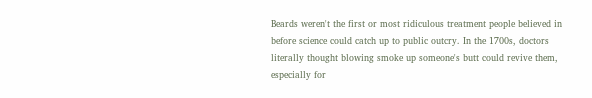Beards weren't the first or most ridiculous treatment people believed in before science could catch up to public outcry. In the 1700s, doctors literally thought blowing smoke up someone's butt could revive them, especially for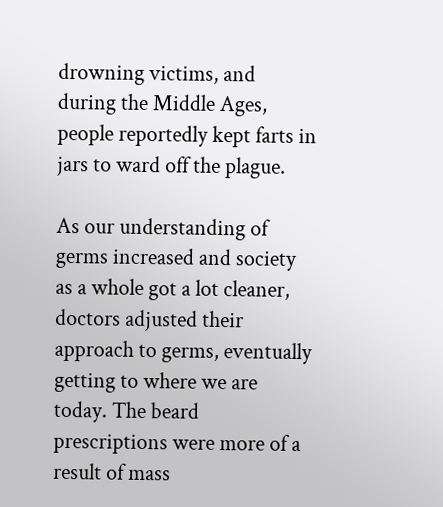drowning victims, and during the Middle Ages, people reportedly kept farts in jars to ward off the plague.

As our understanding of germs increased and society as a whole got a lot cleaner, doctors adjusted their approach to germs, eventually getting to where we are today. The beard prescriptions were more of a result of mass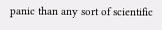panic than any sort of scientific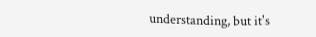understanding, but it's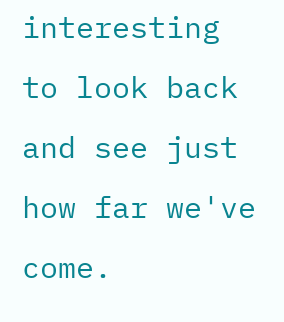interesting to look back and see just how far we've come.